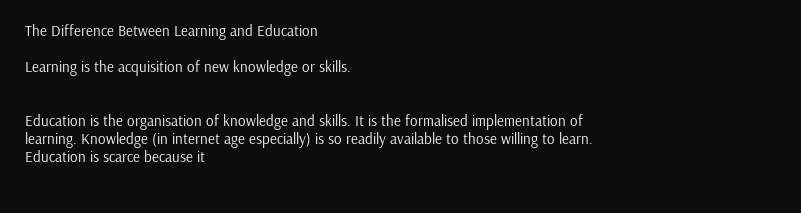The Difference Between Learning and Education

Learning is the acquisition of new knowledge or skills.


Education is the organisation of knowledge and skills. It is the formalised implementation of learning. Knowledge (in internet age especially) is so readily available to those willing to learn. Education is scarce because it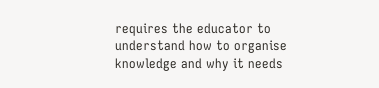requires the educator to understand how to organise knowledge and why it needs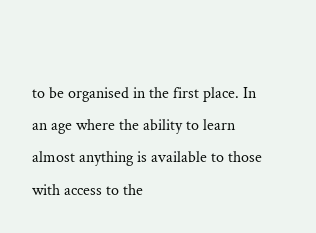to be organised in the first place. In an age where the ability to learn almost anything is available to those with access to the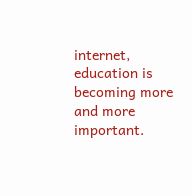internet,  education is becoming more and more important.